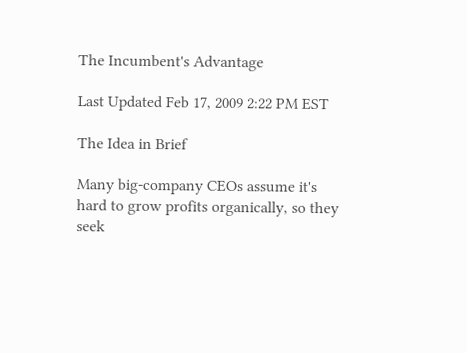The Incumbent's Advantage

Last Updated Feb 17, 2009 2:22 PM EST

The Idea in Brief

Many big-company CEOs assume it's hard to grow profits organically, so they seek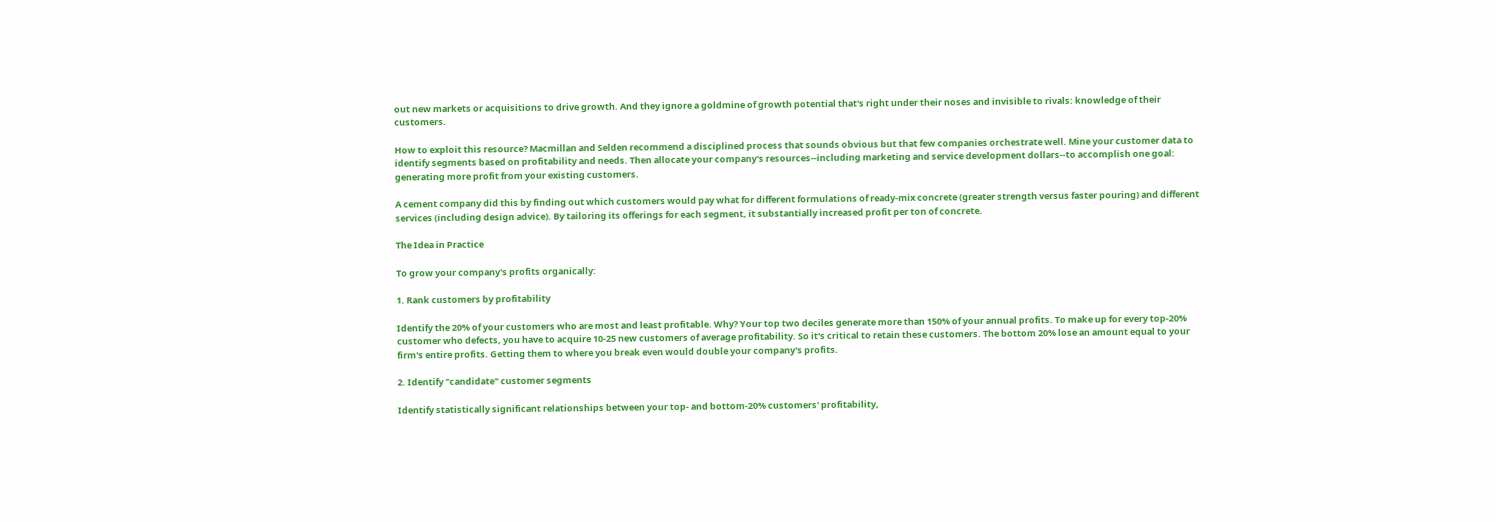out new markets or acquisitions to drive growth. And they ignore a goldmine of growth potential that's right under their noses and invisible to rivals: knowledge of their customers.

How to exploit this resource? Macmillan and Selden recommend a disciplined process that sounds obvious but that few companies orchestrate well. Mine your customer data to identify segments based on profitability and needs. Then allocate your company's resources--including marketing and service development dollars--to accomplish one goal: generating more profit from your existing customers.

A cement company did this by finding out which customers would pay what for different formulations of ready-mix concrete (greater strength versus faster pouring) and different services (including design advice). By tailoring its offerings for each segment, it substantially increased profit per ton of concrete.

The Idea in Practice

To grow your company's profits organically:

1. Rank customers by profitability

Identify the 20% of your customers who are most and least profitable. Why? Your top two deciles generate more than 150% of your annual profits. To make up for every top-20% customer who defects, you have to acquire 10-25 new customers of average profitability. So it's critical to retain these customers. The bottom 20% lose an amount equal to your firm's entire profits. Getting them to where you break even would double your company's profits.

2. Identify "candidate" customer segments

Identify statistically significant relationships between your top- and bottom-20% customers' profitability,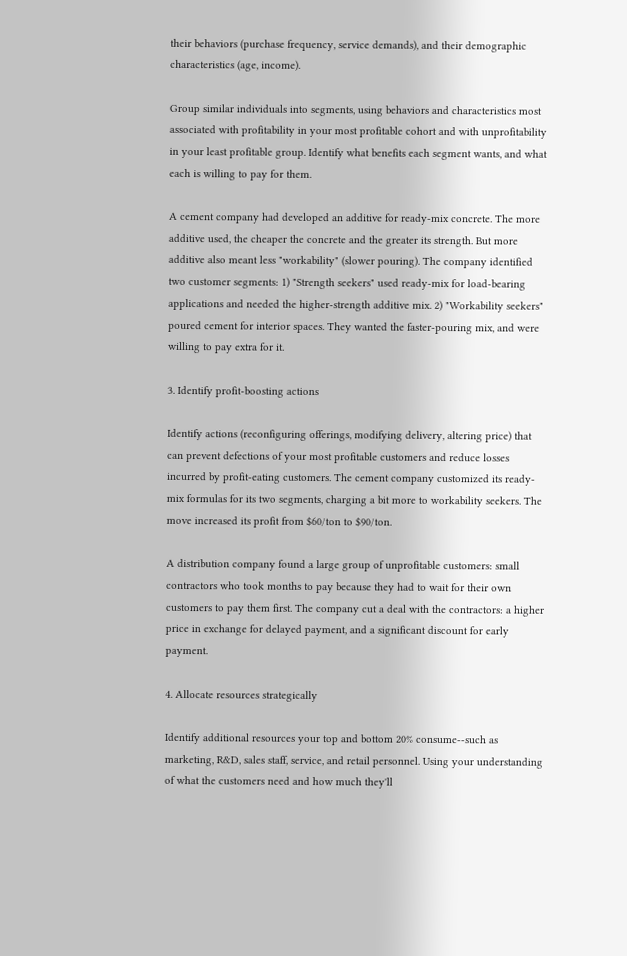their behaviors (purchase frequency, service demands), and their demographic characteristics (age, income).

Group similar individuals into segments, using behaviors and characteristics most associated with profitability in your most profitable cohort and with unprofitability in your least profitable group. Identify what benefits each segment wants, and what each is willing to pay for them.

A cement company had developed an additive for ready-mix concrete. The more additive used, the cheaper the concrete and the greater its strength. But more additive also meant less "workability" (slower pouring). The company identified two customer segments: 1) "Strength seekers" used ready-mix for load-bearing applications and needed the higher-strength additive mix. 2) "Workability seekers" poured cement for interior spaces. They wanted the faster-pouring mix, and were willing to pay extra for it.

3. Identify profit-boosting actions

Identify actions (reconfiguring offerings, modifying delivery, altering price) that can prevent defections of your most profitable customers and reduce losses incurred by profit-eating customers. The cement company customized its ready-mix formulas for its two segments, charging a bit more to workability seekers. The move increased its profit from $60/ton to $90/ton.

A distribution company found a large group of unprofitable customers: small contractors who took months to pay because they had to wait for their own customers to pay them first. The company cut a deal with the contractors: a higher price in exchange for delayed payment, and a significant discount for early payment.

4. Allocate resources strategically

Identify additional resources your top and bottom 20% consume--such as marketing, R&D, sales staff, service, and retail personnel. Using your understanding of what the customers need and how much they'll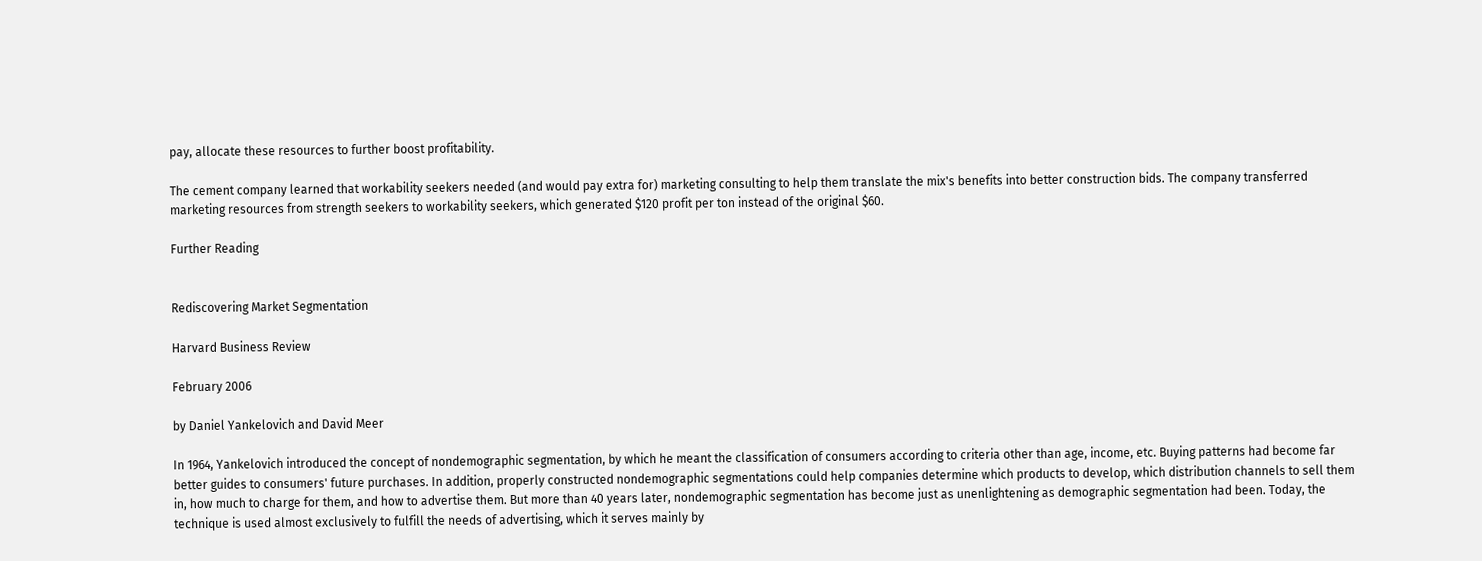pay, allocate these resources to further boost profitability.

The cement company learned that workability seekers needed (and would pay extra for) marketing consulting to help them translate the mix's benefits into better construction bids. The company transferred marketing resources from strength seekers to workability seekers, which generated $120 profit per ton instead of the original $60.

Further Reading


Rediscovering Market Segmentation

Harvard Business Review

February 2006

by Daniel Yankelovich and David Meer

In 1964, Yankelovich introduced the concept of nondemographic segmentation, by which he meant the classification of consumers according to criteria other than age, income, etc. Buying patterns had become far better guides to consumers' future purchases. In addition, properly constructed nondemographic segmentations could help companies determine which products to develop, which distribution channels to sell them in, how much to charge for them, and how to advertise them. But more than 40 years later, nondemographic segmentation has become just as unenlightening as demographic segmentation had been. Today, the technique is used almost exclusively to fulfill the needs of advertising, which it serves mainly by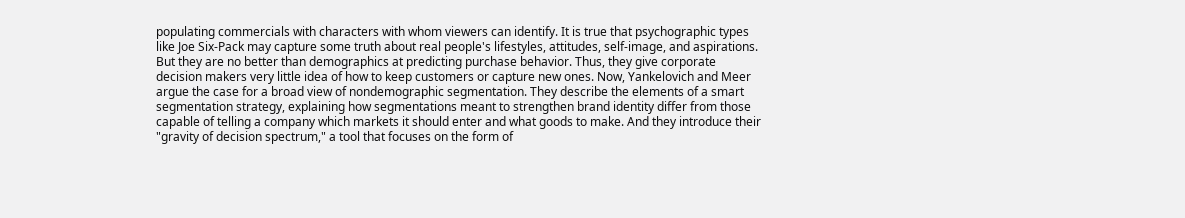populating commercials with characters with whom viewers can identify. It is true that psychographic types like Joe Six-Pack may capture some truth about real people's lifestyles, attitudes, self-image, and aspirations. But they are no better than demographics at predicting purchase behavior. Thus, they give corporate decision makers very little idea of how to keep customers or capture new ones. Now, Yankelovich and Meer argue the case for a broad view of nondemographic segmentation. They describe the elements of a smart segmentation strategy, explaining how segmentations meant to strengthen brand identity differ from those capable of telling a company which markets it should enter and what goods to make. And they introduce their "gravity of decision spectrum," a tool that focuses on the form of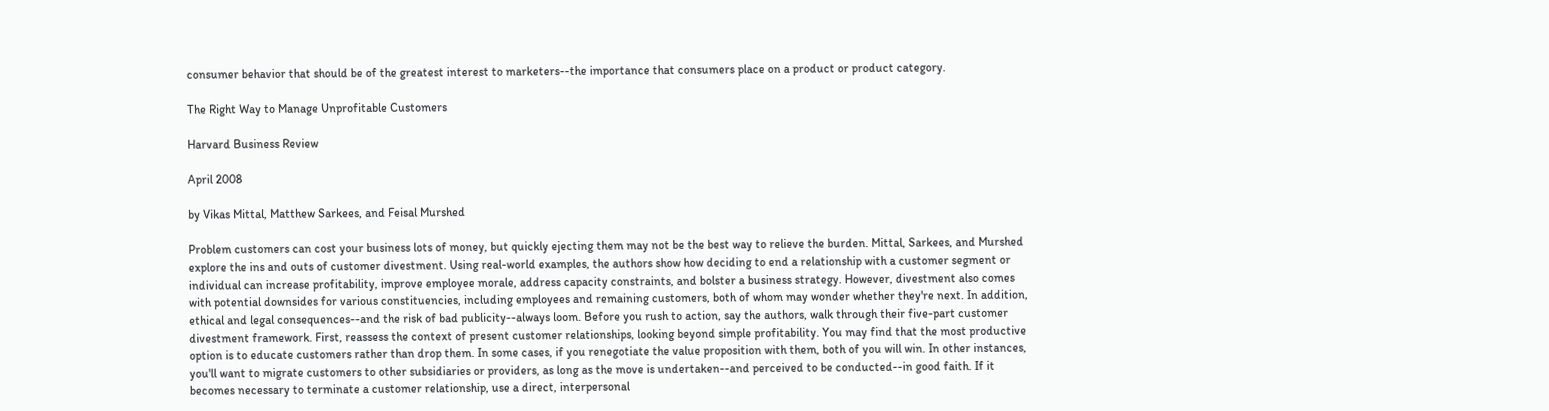consumer behavior that should be of the greatest interest to marketers--the importance that consumers place on a product or product category.

The Right Way to Manage Unprofitable Customers

Harvard Business Review

April 2008

by Vikas Mittal, Matthew Sarkees, and Feisal Murshed

Problem customers can cost your business lots of money, but quickly ejecting them may not be the best way to relieve the burden. Mittal, Sarkees, and Murshed explore the ins and outs of customer divestment. Using real-world examples, the authors show how deciding to end a relationship with a customer segment or individual can increase profitability, improve employee morale, address capacity constraints, and bolster a business strategy. However, divestment also comes with potential downsides for various constituencies, including employees and remaining customers, both of whom may wonder whether they're next. In addition, ethical and legal consequences--and the risk of bad publicity--always loom. Before you rush to action, say the authors, walk through their five-part customer divestment framework. First, reassess the context of present customer relationships, looking beyond simple profitability. You may find that the most productive option is to educate customers rather than drop them. In some cases, if you renegotiate the value proposition with them, both of you will win. In other instances, you'll want to migrate customers to other subsidiaries or providers, as long as the move is undertaken--and perceived to be conducted--in good faith. If it becomes necessary to terminate a customer relationship, use a direct, interpersonal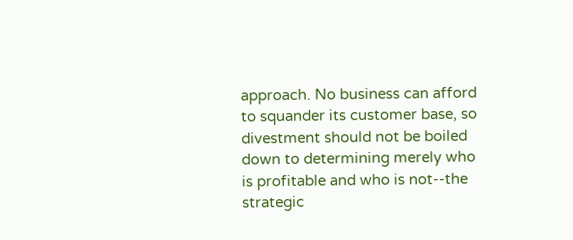approach. No business can afford to squander its customer base, so divestment should not be boiled down to determining merely who is profitable and who is not--the strategic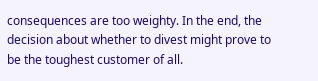consequences are too weighty. In the end, the decision about whether to divest might prove to be the toughest customer of all.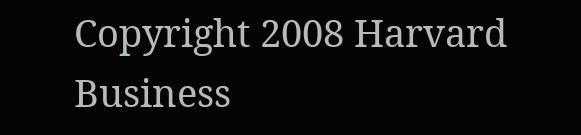Copyright 2008 Harvard Business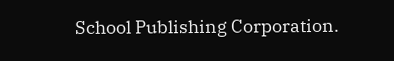School Publishing Corporation.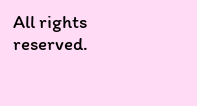All rights reserved.